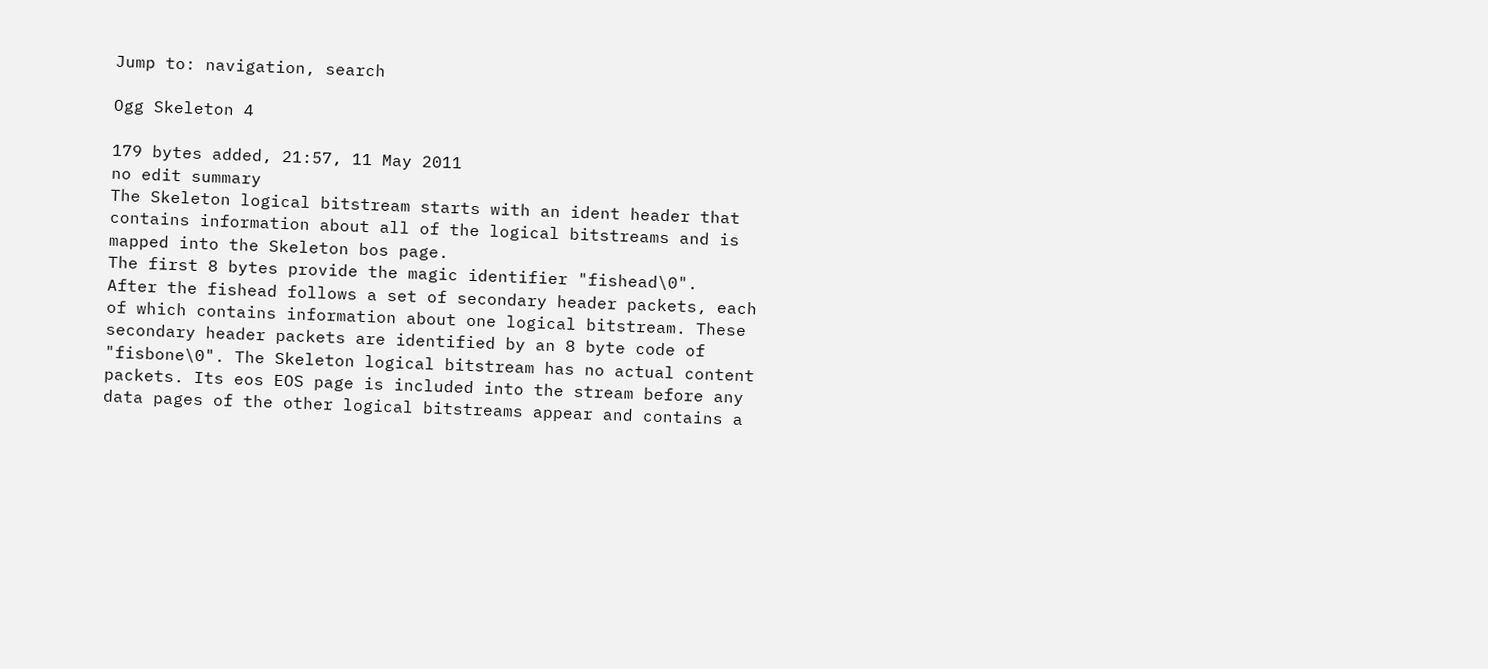Jump to: navigation, search

Ogg Skeleton 4

179 bytes added, 21:57, 11 May 2011
no edit summary
The Skeleton logical bitstream starts with an ident header that contains information about all of the logical bitstreams and is mapped into the Skeleton bos page.
The first 8 bytes provide the magic identifier "fishead\0".
After the fishead follows a set of secondary header packets, each of which contains information about one logical bitstream. These secondary header packets are identified by an 8 byte code of "fisbone\0". The Skeleton logical bitstream has no actual content packets. Its eos EOS page is included into the stream before any data pages of the other logical bitstreams appear and contains a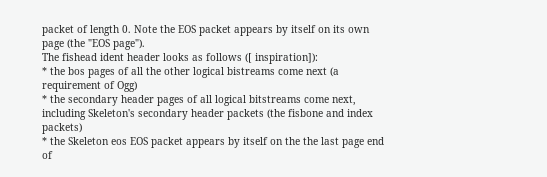packet of length 0. Note the EOS packet appears by itself on its own page (the "EOS page").
The fishead ident header looks as follows ([ inspiration]):
* the bos pages of all the other logical bistreams come next (a requirement of Ogg)
* the secondary header pages of all logical bitstreams come next, including Skeleton's secondary header packets (the fisbone and index packets)
* the Skeleton eos EOS packet appears by itself on the the last page end of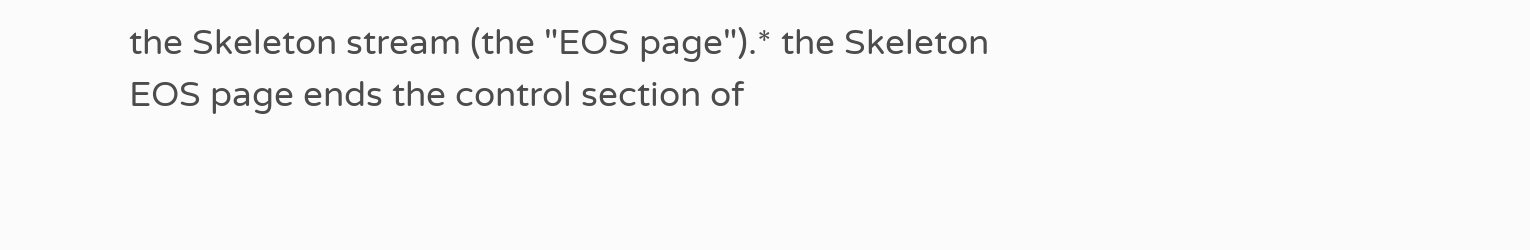the Skeleton stream (the "EOS page").* the Skeleton EOS page ends the control section of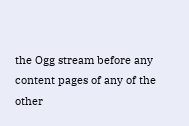the Ogg stream before any content pages of any of the other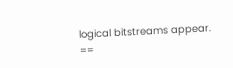logical bitstreams appear.
==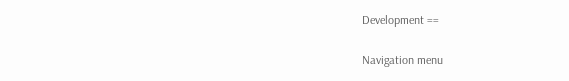Development ==

Navigation menu